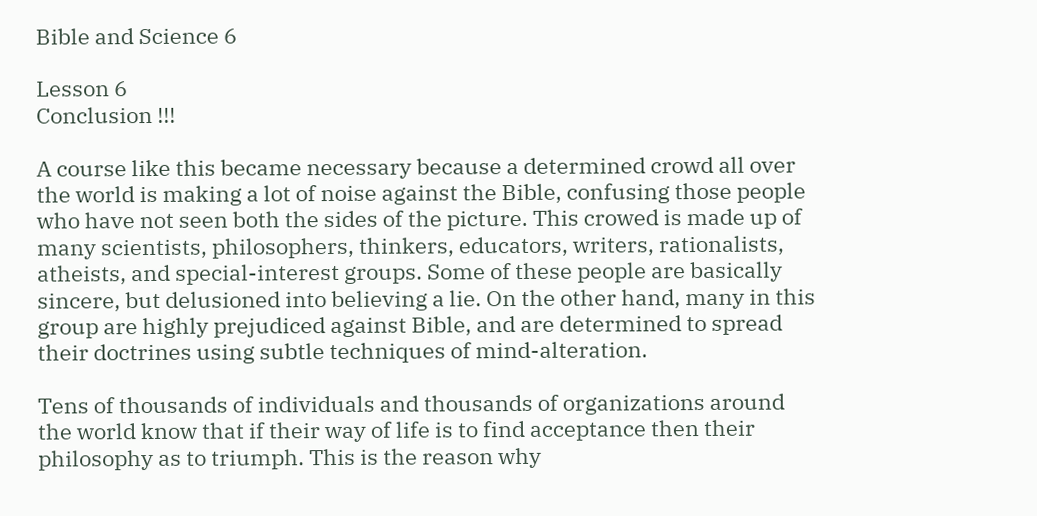Bible and Science 6

Lesson 6
Conclusion !!!

A course like this became necessary because a determined crowd all over the world is making a lot of noise against the Bible, confusing those people who have not seen both the sides of the picture. This crowed is made up of many scientists, philosophers, thinkers, educators, writers, rationalists, atheists, and special-interest groups. Some of these people are basically sincere, but delusioned into believing a lie. On the other hand, many in this group are highly prejudiced against Bible, and are determined to spread their doctrines using subtle techniques of mind-alteration.

Tens of thousands of individuals and thousands of organizations around the world know that if their way of life is to find acceptance then their philosophy as to triumph. This is the reason why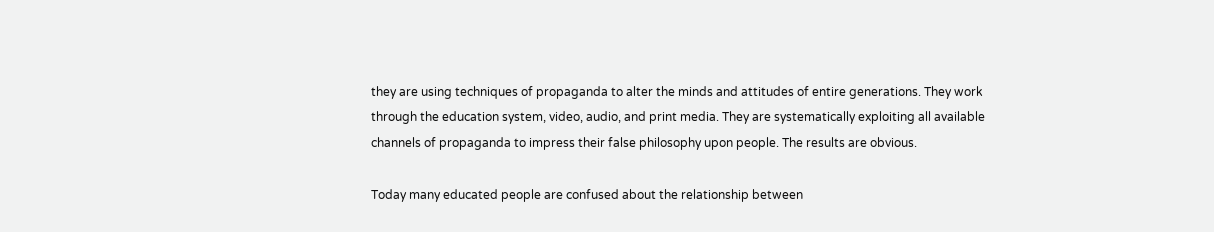they are using techniques of propaganda to alter the minds and attitudes of entire generations. They work through the education system, video, audio, and print media. They are systematically exploiting all available channels of propaganda to impress their false philosophy upon people. The results are obvious.

Today many educated people are confused about the relationship between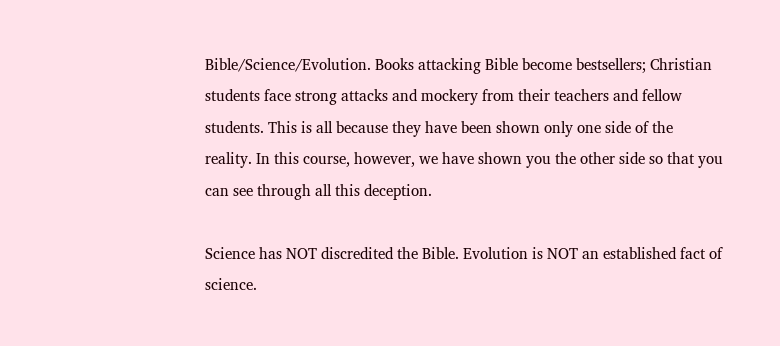Bible/Science/Evolution. Books attacking Bible become bestsellers; Christian students face strong attacks and mockery from their teachers and fellow students. This is all because they have been shown only one side of the reality. In this course, however, we have shown you the other side so that you can see through all this deception.

Science has NOT discredited the Bible. Evolution is NOT an established fact of science.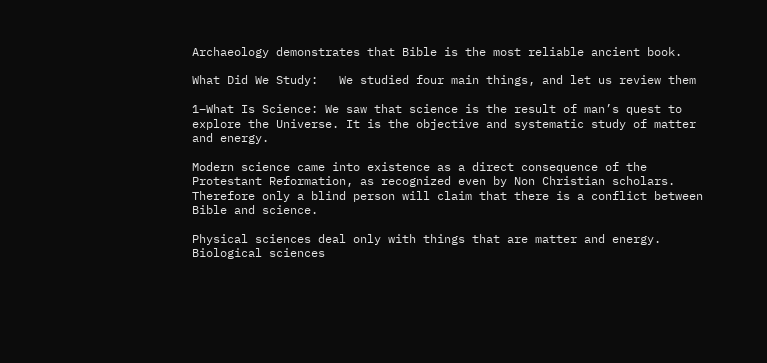Archaeology demonstrates that Bible is the most reliable ancient book.

What Did We Study:   We studied four main things, and let us review them

1–What Is Science: We saw that science is the result of man’s quest to explore the Universe. It is the objective and systematic study of matter and energy.

Modern science came into existence as a direct consequence of the Protestant Reformation, as recognized even by Non Christian scholars. Therefore only a blind person will claim that there is a conflict between Bible and science.

Physical sciences deal only with things that are matter and energy. Biological sciences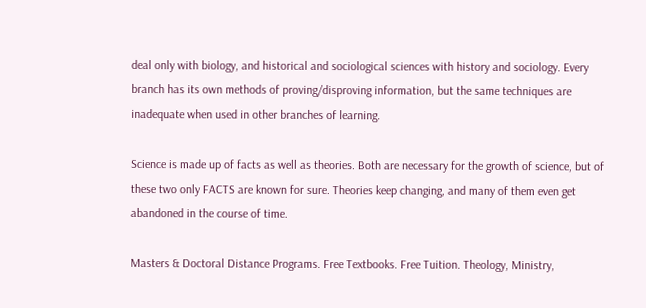deal only with biology, and historical and sociological sciences with history and sociology. Every branch has its own methods of proving/disproving information, but the same techniques are inadequate when used in other branches of learning.

Science is made up of facts as well as theories. Both are necessary for the growth of science, but of these two only FACTS are known for sure. Theories keep changing, and many of them even get abandoned in the course of time.

Masters & Doctoral Distance Programs. Free Textbooks. Free Tuition. Theology, Ministry,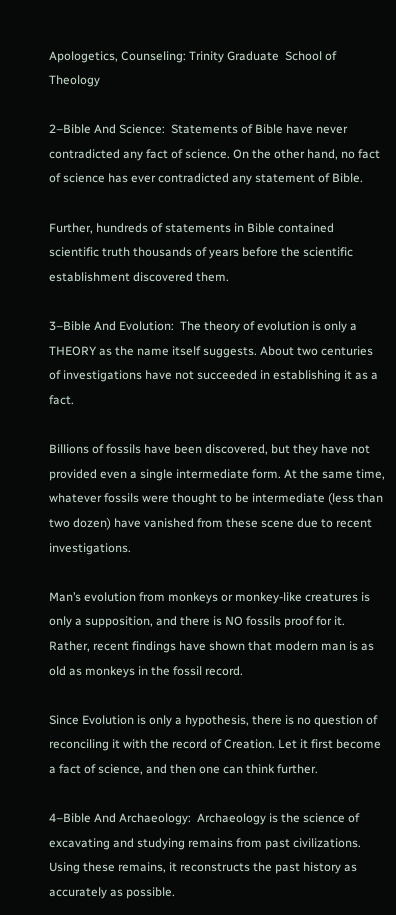Apologetics, Counseling: Trinity Graduate  School of Theology

2–Bible And Science:  Statements of Bible have never contradicted any fact of science. On the other hand, no fact of science has ever contradicted any statement of Bible.

Further, hundreds of statements in Bible contained scientific truth thousands of years before the scientific establishment discovered them.

3–Bible And Evolution:  The theory of evolution is only a THEORY as the name itself suggests. About two centuries of investigations have not succeeded in establishing it as a fact.

Billions of fossils have been discovered, but they have not provided even a single intermediate form. At the same time, whatever fossils were thought to be intermediate (less than two dozen) have vanished from these scene due to recent investigations.

Man’s evolution from monkeys or monkey-like creatures is only a supposition, and there is NO fossils proof for it. Rather, recent findings have shown that modern man is as old as monkeys in the fossil record.

Since Evolution is only a hypothesis, there is no question of reconciling it with the record of Creation. Let it first become a fact of science, and then one can think further.

4–Bible And Archaeology:  Archaeology is the science of excavating and studying remains from past civilizations. Using these remains, it reconstructs the past history as accurately as possible.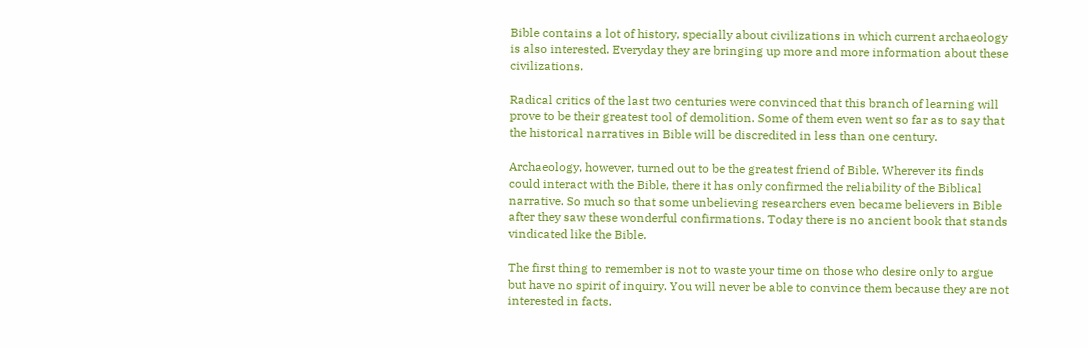Bible contains a lot of history, specially about civilizations in which current archaeology is also interested. Everyday they are bringing up more and more information about these civilizations.

Radical critics of the last two centuries were convinced that this branch of learning will prove to be their greatest tool of demolition. Some of them even went so far as to say that the historical narratives in Bible will be discredited in less than one century.

Archaeology, however, turned out to be the greatest friend of Bible. Wherever its finds could interact with the Bible, there it has only confirmed the reliability of the Biblical narrative. So much so that some unbelieving researchers even became believers in Bible after they saw these wonderful confirmations. Today there is no ancient book that stands vindicated like the Bible.

The first thing to remember is not to waste your time on those who desire only to argue but have no spirit of inquiry. You will never be able to convince them because they are not interested in facts.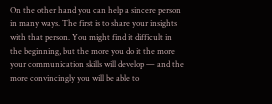On the other hand you can help a sincere person in many ways. The first is to share your insights with that person. You might find it difficult in the beginning, but the more you do it the more your communication skills will develop — and the more convincingly you will be able to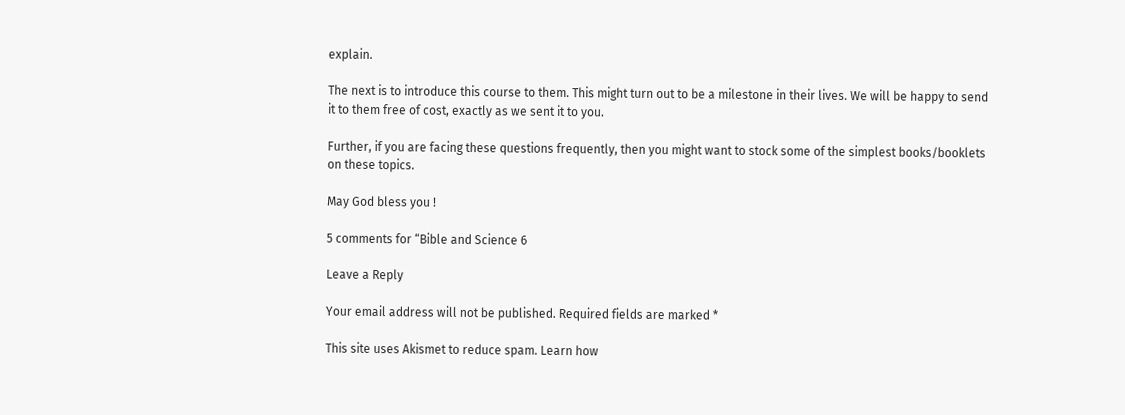explain.

The next is to introduce this course to them. This might turn out to be a milestone in their lives. We will be happy to send it to them free of cost, exactly as we sent it to you.

Further, if you are facing these questions frequently, then you might want to stock some of the simplest books/booklets on these topics.

May God bless you !

5 comments for “Bible and Science 6

Leave a Reply

Your email address will not be published. Required fields are marked *

This site uses Akismet to reduce spam. Learn how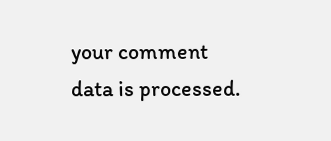your comment data is processed.